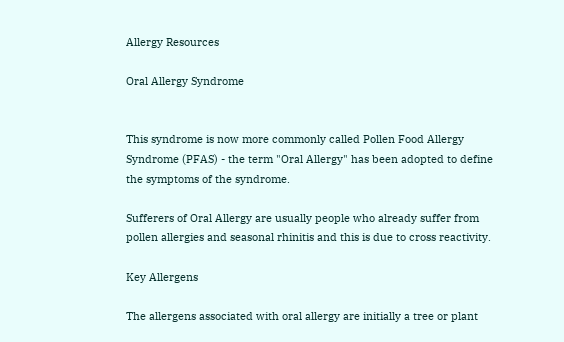Allergy Resources

Oral Allergy Syndrome


This syndrome is now more commonly called Pollen Food Allergy Syndrome (PFAS) - the term "Oral Allergy" has been adopted to define the symptoms of the syndrome.

Sufferers of Oral Allergy are usually people who already suffer from pollen allergies and seasonal rhinitis and this is due to cross reactivity.

Key Allergens

The allergens associated with oral allergy are initially a tree or plant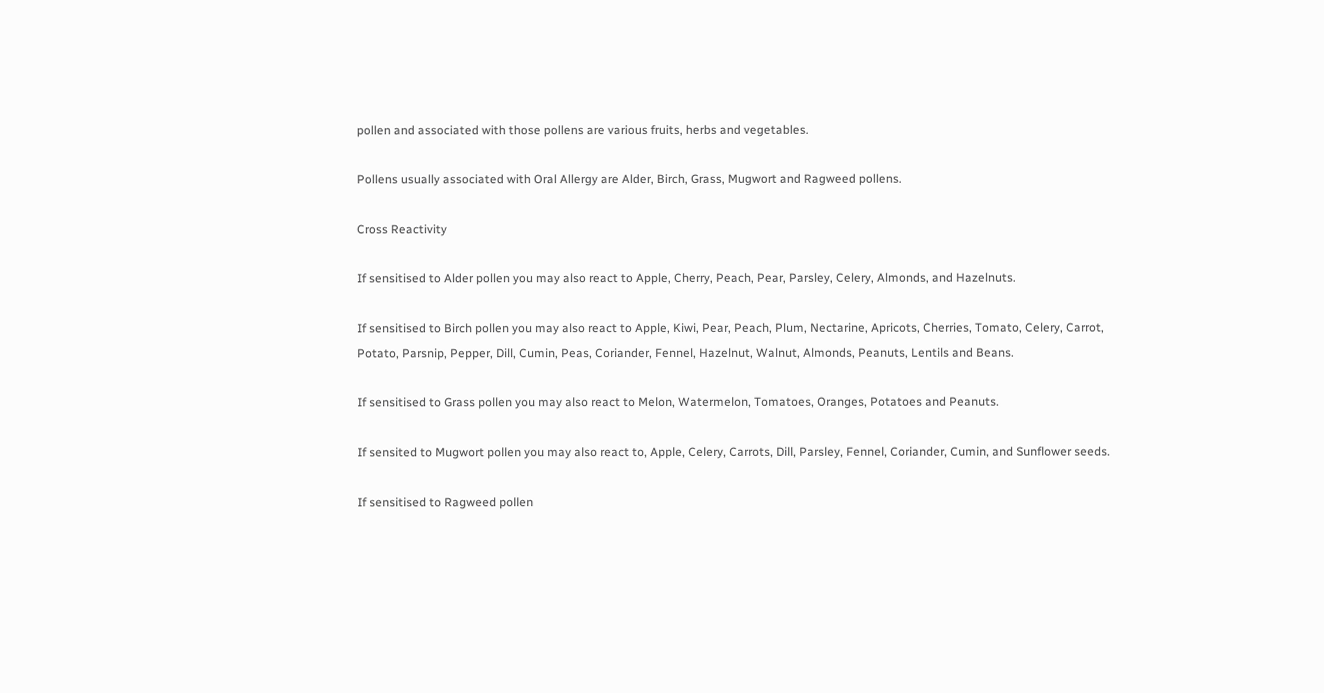pollen and associated with those pollens are various fruits, herbs and vegetables.

Pollens usually associated with Oral Allergy are Alder, Birch, Grass, Mugwort and Ragweed pollens.

Cross Reactivity

If sensitised to Alder pollen you may also react to Apple, Cherry, Peach, Pear, Parsley, Celery, Almonds, and Hazelnuts.

If sensitised to Birch pollen you may also react to Apple, Kiwi, Pear, Peach, Plum, Nectarine, Apricots, Cherries, Tomato, Celery, Carrot, Potato, Parsnip, Pepper, Dill, Cumin, Peas, Coriander, Fennel, Hazelnut, Walnut, Almonds, Peanuts, Lentils and Beans.

If sensitised to Grass pollen you may also react to Melon, Watermelon, Tomatoes, Oranges, Potatoes and Peanuts.

If sensited to Mugwort pollen you may also react to, Apple, Celery, Carrots, Dill, Parsley, Fennel, Coriander, Cumin, and Sunflower seeds.

If sensitised to Ragweed pollen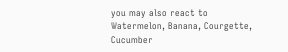you may also react to Watermelon, Banana, Courgette, Cucumber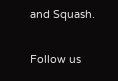and Squash.

Follow us